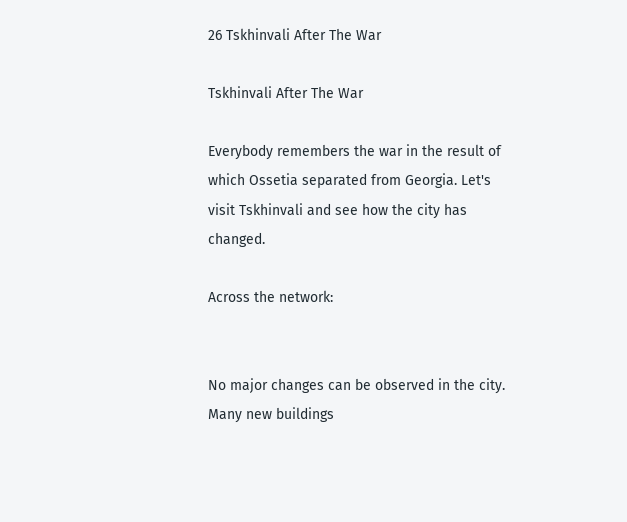26 Tskhinvali After The War

Tskhinvali After The War

Everybody remembers the war in the result of which Ossetia separated from Georgia. Let's visit Tskhinvali and see how the city has changed.

Across the network:


No major changes can be observed in the city. Many new buildings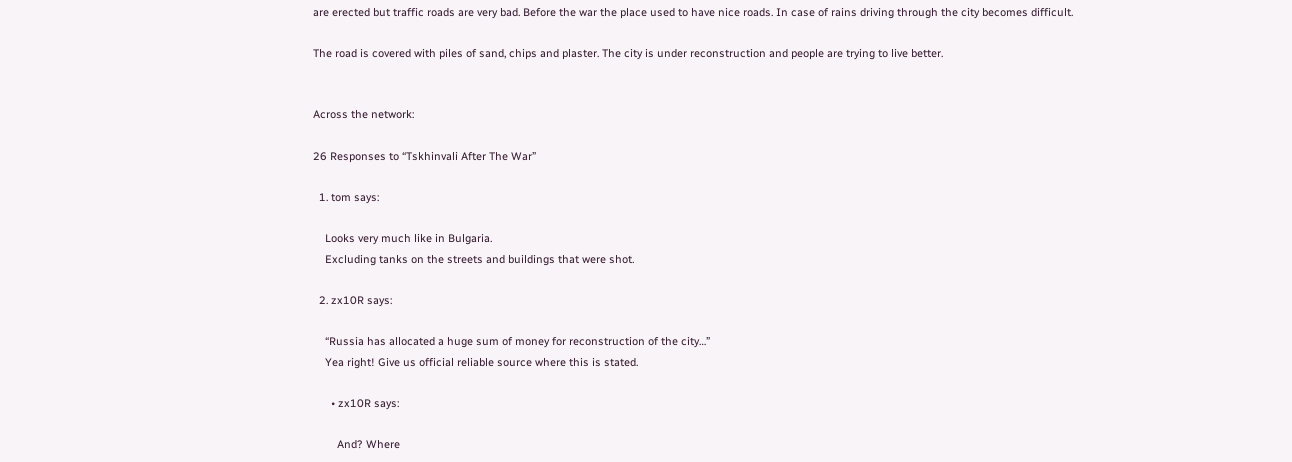are erected but traffic roads are very bad. Before the war the place used to have nice roads. In case of rains driving through the city becomes difficult.

The road is covered with piles of sand, chips and plaster. The city is under reconstruction and people are trying to live better.


Across the network:

26 Responses to “Tskhinvali After The War”

  1. tom says:

    Looks very much like in Bulgaria.
    Excluding tanks on the streets and buildings that were shot.

  2. zx10R says:

    “Russia has allocated a huge sum of money for reconstruction of the city…”
    Yea right! Give us official reliable source where this is stated.

      • zx10R says:

        And? Where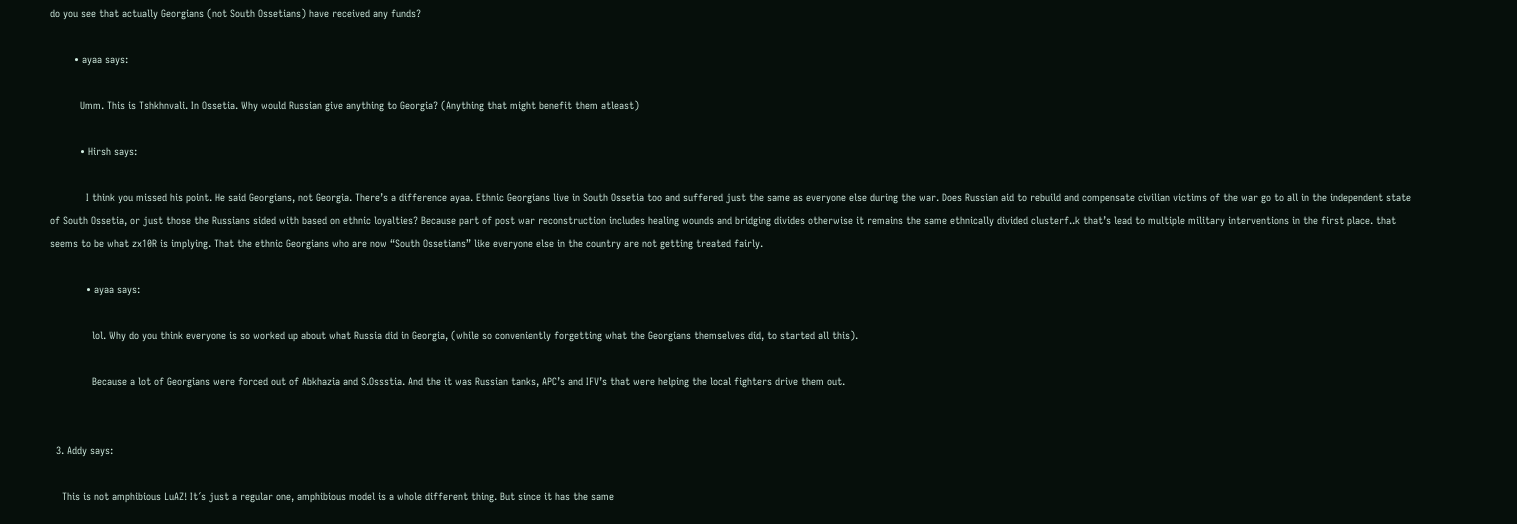do you see that actually Georgians (not South Ossetians) have received any funds?

        • ayaa says:

          Umm. This is Tshkhnvali. In Ossetia. Why would Russian give anything to Georgia? (Anything that might benefit them atleast)

          • Hirsh says:

            I think you missed his point. He said Georgians, not Georgia. There’s a difference ayaa. Ethnic Georgians live in South Ossetia too and suffered just the same as everyone else during the war. Does Russian aid to rebuild and compensate civilian victims of the war go to all in the independent state of South Ossetia, or just those the Russians sided with based on ethnic loyalties? Because part of post war reconstruction includes healing wounds and bridging divides otherwise it remains the same ethnically divided clusterf..k that’s lead to multiple military interventions in the first place. that seems to be what zx10R is implying. That the ethnic Georgians who are now “South Ossetians” like everyone else in the country are not getting treated fairly.

            • ayaa says:

              lol. Why do you think everyone is so worked up about what Russia did in Georgia, (while so conveniently forgetting what the Georgians themselves did, to started all this).

              Because a lot of Georgians were forced out of Abkhazia and S.Ossstia. And the it was Russian tanks, APC’s and IFV’s that were helping the local fighters drive them out.


  3. Addy says:

    This is not amphibious LuAZ! It´s just a regular one, amphibious model is a whole different thing. But since it has the same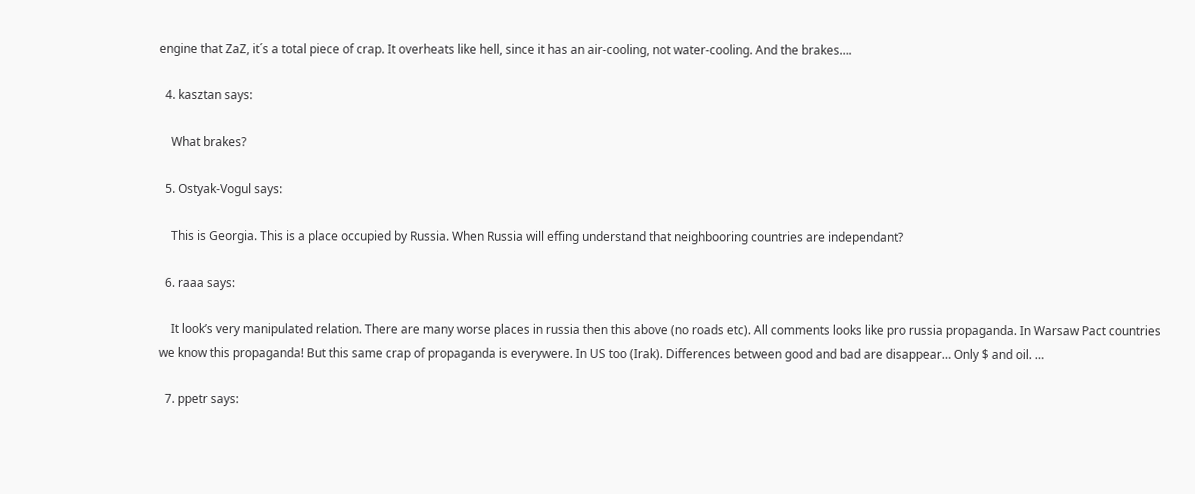engine that ZaZ, it´s a total piece of crap. It overheats like hell, since it has an air-cooling, not water-cooling. And the brakes….

  4. kasztan says:

    What brakes?

  5. Ostyak-Vogul says:

    This is Georgia. This is a place occupied by Russia. When Russia will effing understand that neighbooring countries are independant?

  6. raaa says:

    It look’s very manipulated relation. There are many worse places in russia then this above (no roads etc). All comments looks like pro russia propaganda. In Warsaw Pact countries we know this propaganda! But this same crap of propaganda is everywere. In US too (Irak). Differences between good and bad are disappear… Only $ and oil. …

  7. ppetr says: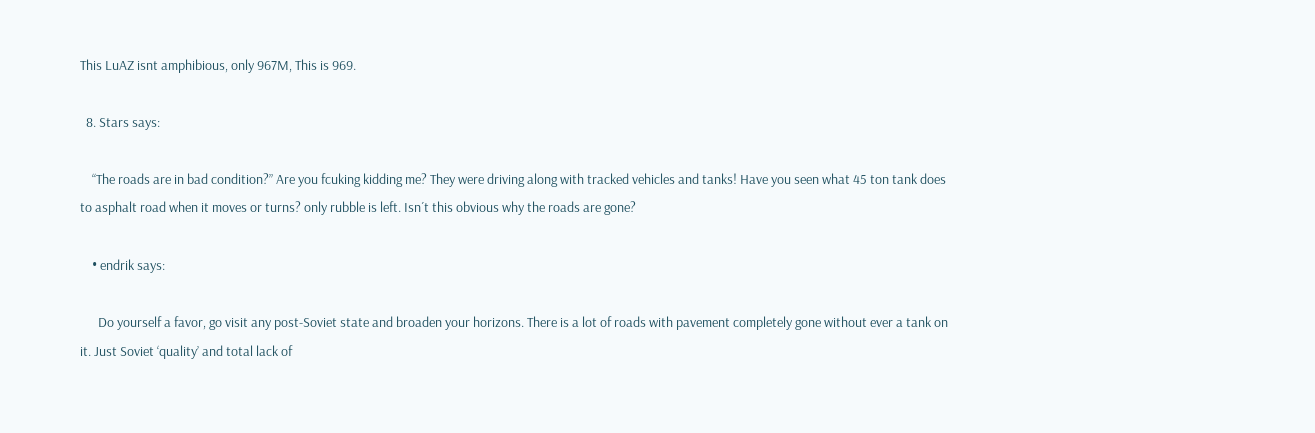This LuAZ isnt amphibious, only 967M, This is 969.

  8. Stars says:

    “The roads are in bad condition?” Are you fcuking kidding me? They were driving along with tracked vehicles and tanks! Have you seen what 45 ton tank does to asphalt road when it moves or turns? only rubble is left. Isn´t this obvious why the roads are gone?

    • endrik says:

      Do yourself a favor, go visit any post-Soviet state and broaden your horizons. There is a lot of roads with pavement completely gone without ever a tank on it. Just Soviet ‘quality’ and total lack of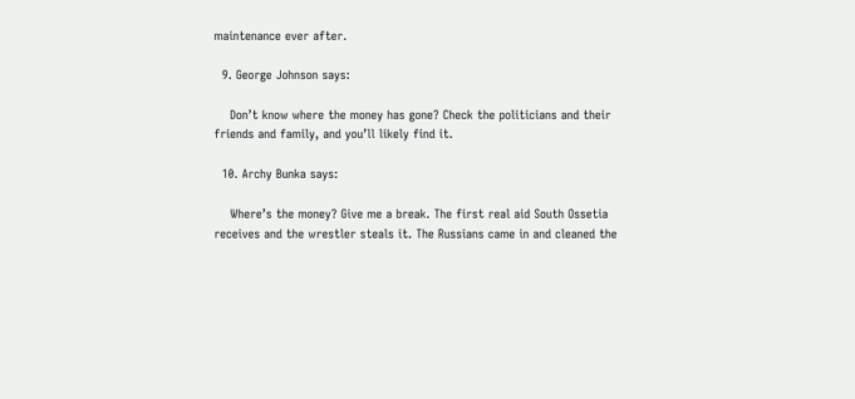maintenance ever after.

  9. George Johnson says:

    Don’t know where the money has gone? Check the politicians and their friends and family, and you’ll likely find it.

  10. Archy Bunka says:

    Where’s the money? Give me a break. The first real aid South Ossetia receives and the wrestler steals it. The Russians came in and cleaned the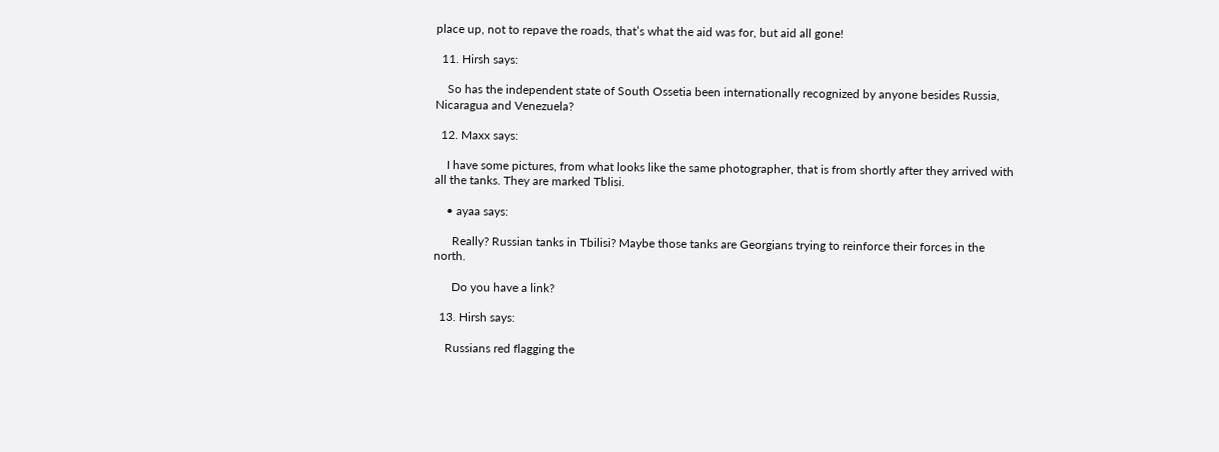place up, not to repave the roads, that’s what the aid was for, but aid all gone!

  11. Hirsh says:

    So has the independent state of South Ossetia been internationally recognized by anyone besides Russia, Nicaragua and Venezuela?

  12. Maxx says:

    I have some pictures, from what looks like the same photographer, that is from shortly after they arrived with all the tanks. They are marked Tblisi.

    • ayaa says:

      Really? Russian tanks in Tbilisi? Maybe those tanks are Georgians trying to reinforce their forces in the north.

      Do you have a link?

  13. Hirsh says:

    Russians red flagging the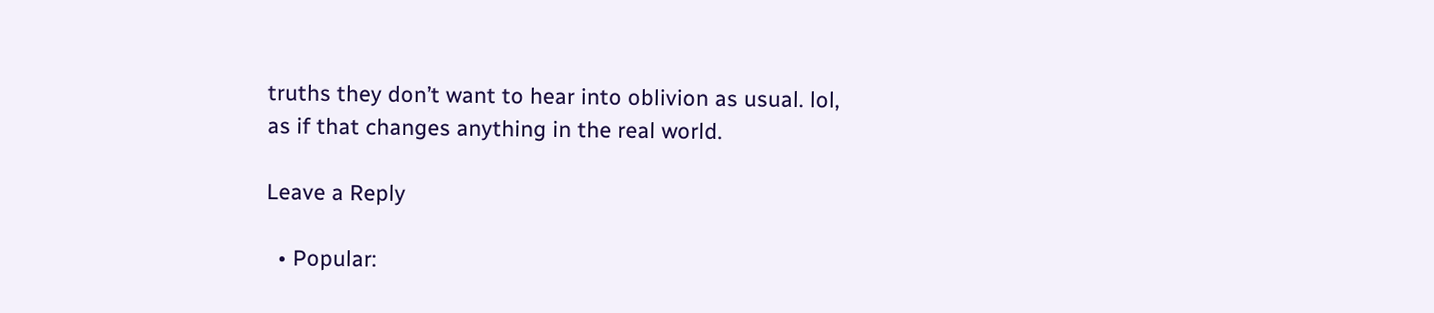truths they don’t want to hear into oblivion as usual. lol, as if that changes anything in the real world.

Leave a Reply

  • Popular: